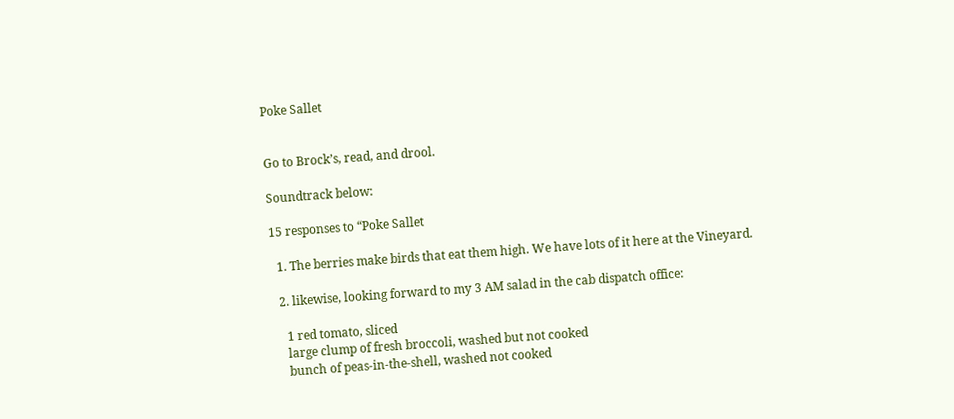Poke Sallet


Go to Brock’s, read, and drool.

Soundtrack below:

15 responses to “Poke Sallet

  1. The berries make birds that eat them high. We have lots of it here at the Vineyard.

  2. likewise, looking forward to my 3 AM salad in the cab dispatch office:

    1 red tomato, sliced
    large clump of fresh broccoli, washed but not cooked
    bunch of peas-in-the-shell, washed not cooked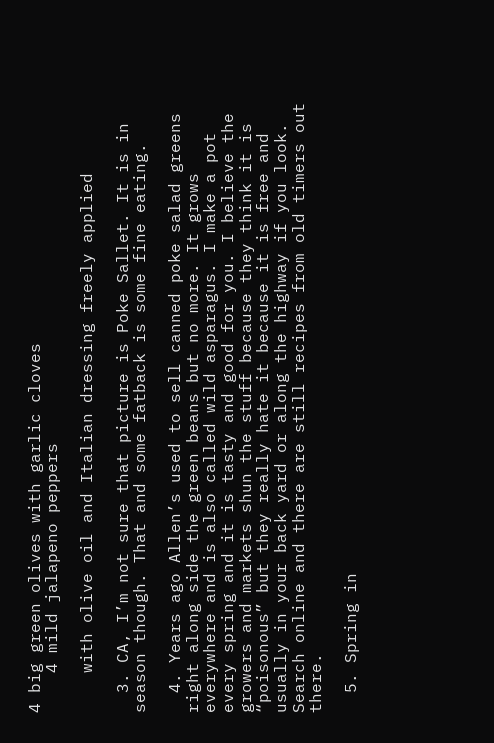4 big green olives with garlic cloves
    4 mild jalapeno peppers

    with olive oil and Italian dressing freely applied

  3. CA, I’m not sure that picture is Poke Sallet. It is in season though. That and some fatback is some fine eating.

  4. Years ago Allen’s used to sell canned poke salad greens right along side the green beans but no more. It grows everywhere and is also called wild asparagus. I make a pot every spring and it is tasty and good for you. I believe the growers and markets shun the stuff because they think it is “poisonous” but they really hate it because it is free and usually in your back yard or along the highway if you look. Search online and there are still recipes from old timers out there.

  5. Spring in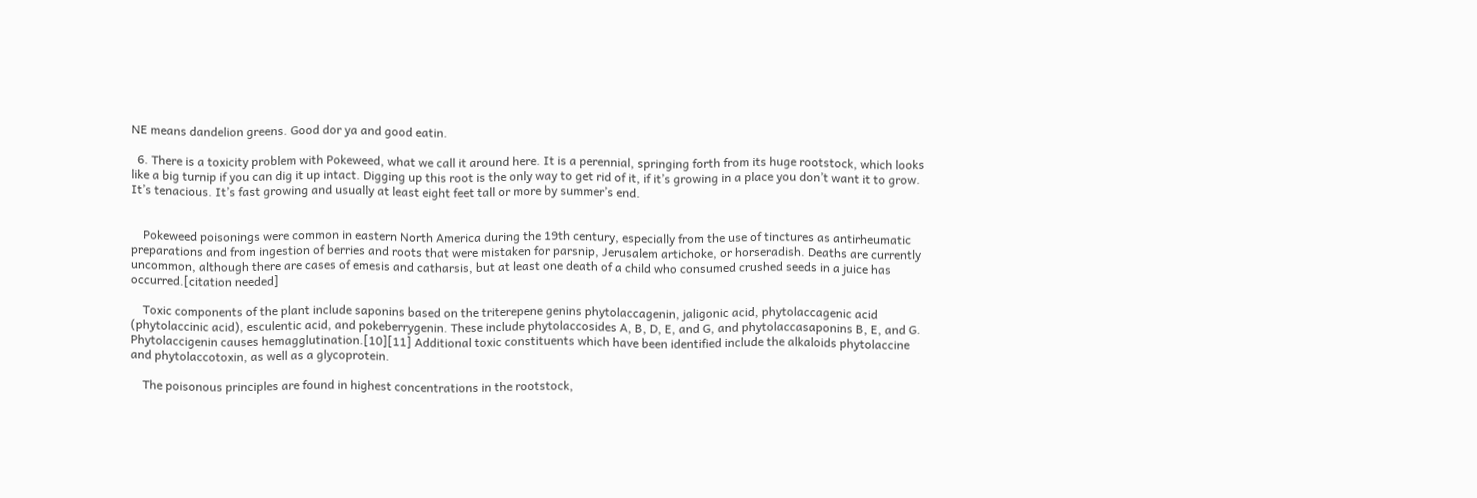NE means dandelion greens. Good dor ya and good eatin.

  6. There is a toxicity problem with Pokeweed, what we call it around here. It is a perennial, springing forth from its huge rootstock, which looks like a big turnip if you can dig it up intact. Digging up this root is the only way to get rid of it, if it’s growing in a place you don’t want it to grow. It’s tenacious. It’s fast growing and usually at least eight feet tall or more by summer’s end.


    Pokeweed poisonings were common in eastern North America during the 19th century, especially from the use of tinctures as antirheumatic preparations and from ingestion of berries and roots that were mistaken for parsnip, Jerusalem artichoke, or horseradish. Deaths are currently uncommon, although there are cases of emesis and catharsis, but at least one death of a child who consumed crushed seeds in a juice has occurred.[citation needed]

    Toxic components of the plant include saponins based on the triterepene genins phytolaccagenin, jaligonic acid, phytolaccagenic acid (phytolaccinic acid), esculentic acid, and pokeberrygenin. These include phytolaccosides A, B, D, E, and G, and phytolaccasaponins B, E, and G. Phytolaccigenin causes hemagglutination.[10][11] Additional toxic constituents which have been identified include the alkaloids phytolaccine and phytolaccotoxin, as well as a glycoprotein.

    The poisonous principles are found in highest concentrations in the rootstock,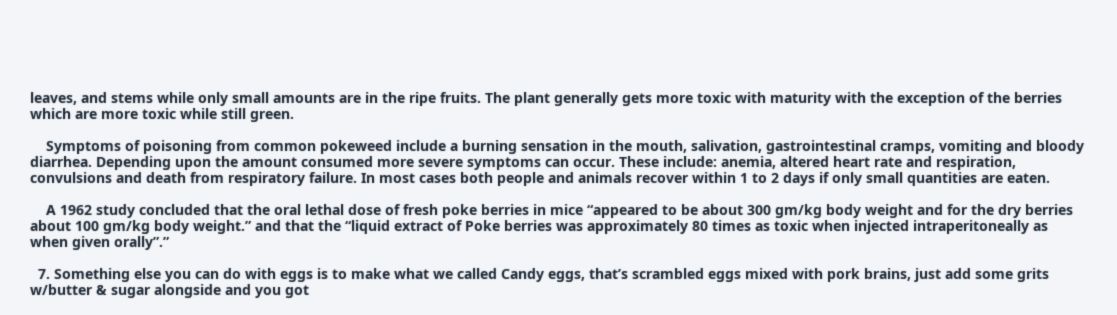leaves, and stems while only small amounts are in the ripe fruits. The plant generally gets more toxic with maturity with the exception of the berries which are more toxic while still green.

    Symptoms of poisoning from common pokeweed include a burning sensation in the mouth, salivation, gastrointestinal cramps, vomiting and bloody diarrhea. Depending upon the amount consumed more severe symptoms can occur. These include: anemia, altered heart rate and respiration, convulsions and death from respiratory failure. In most cases both people and animals recover within 1 to 2 days if only small quantities are eaten.

    A 1962 study concluded that the oral lethal dose of fresh poke berries in mice “appeared to be about 300 gm/kg body weight and for the dry berries about 100 gm/kg body weight.” and that the “liquid extract of Poke berries was approximately 80 times as toxic when injected intraperitoneally as when given orally”.”

  7. Something else you can do with eggs is to make what we called Candy eggs, that’s scrambled eggs mixed with pork brains, just add some grits w/butter & sugar alongside and you got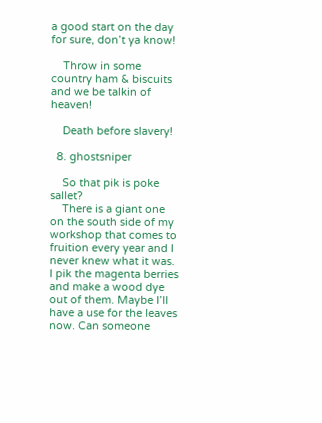a good start on the day for sure, don’t ya know!

    Throw in some country ham & biscuits and we be talkin of heaven!

    Death before slavery!

  8. ghostsniper

    So that pik is poke sallet?
    There is a giant one on the south side of my workshop that comes to fruition every year and I never knew what it was. I pik the magenta berries and make a wood dye out of them. Maybe I’ll have a use for the leaves now. Can someone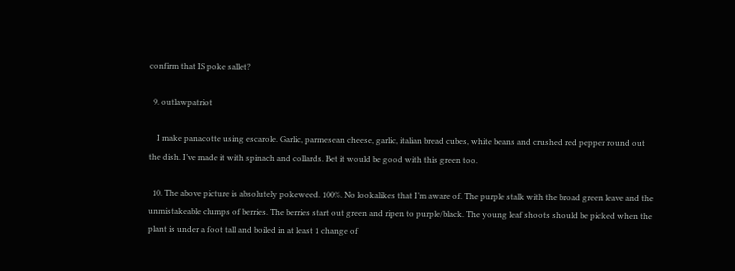confirm that IS poke sallet?

  9. outlawpatriot

    I make panacotte using escarole. Garlic, parmesean cheese, garlic, italian bread cubes, white beans and crushed red pepper round out the dish. I’ve made it with spinach and collards. Bet it would be good with this green too.

  10. The above picture is absolutely pokeweed. 100%. No lookalikes that I’m aware of. The purple stalk with the broad green leave and the unmistakeable clumps of berries. The berries start out green and ripen to purple/black. The young leaf shoots should be picked when the plant is under a foot tall and boiled in at least 1 change of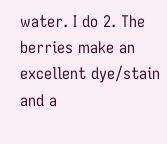water. I do 2. The berries make an excellent dye/stain and a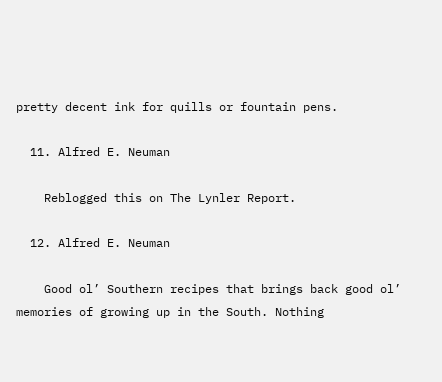pretty decent ink for quills or fountain pens.

  11. Alfred E. Neuman

    Reblogged this on The Lynler Report.

  12. Alfred E. Neuman

    Good ol’ Southern recipes that brings back good ol’ memories of growing up in the South. Nothing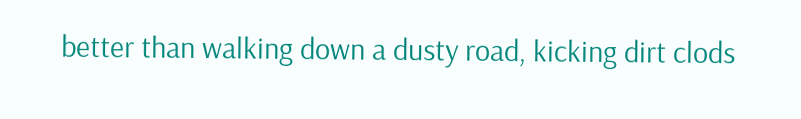better than walking down a dusty road, kicking dirt clods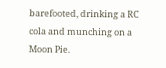barefooted, drinking a RC cola and munching on a Moon Pie.